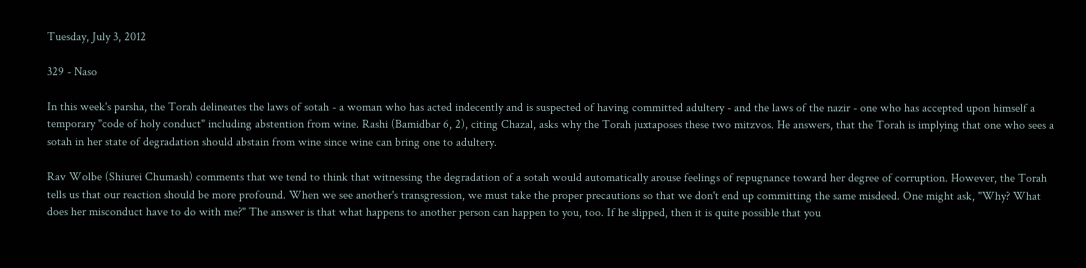Tuesday, July 3, 2012

329 - Naso

In this week's parsha, the Torah delineates the laws of sotah - a woman who has acted indecently and is suspected of having committed adultery - and the laws of the nazir - one who has accepted upon himself a temporary "code of holy conduct" including abstention from wine. Rashi (Bamidbar 6, 2), citing Chazal, asks why the Torah juxtaposes these two mitzvos. He answers, that the Torah is implying that one who sees a sotah in her state of degradation should abstain from wine since wine can bring one to adultery.

Rav Wolbe (Shiurei Chumash) comments that we tend to think that witnessing the degradation of a sotah would automatically arouse feelings of repugnance toward her degree of corruption. However, the Torah tells us that our reaction should be more profound. When we see another's transgression, we must take the proper precautions so that we don't end up committing the same misdeed. One might ask, "Why? What does her misconduct have to do with me?" The answer is that what happens to another person can happen to you, too. If he slipped, then it is quite possible that you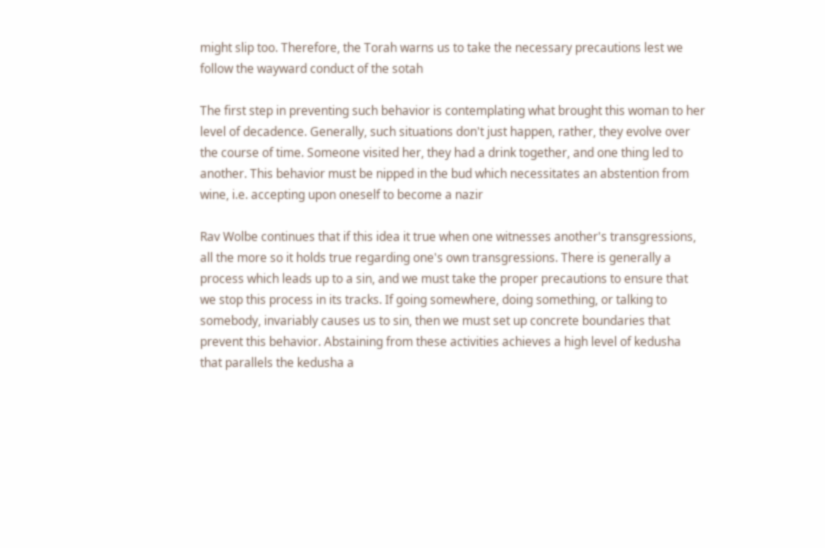might slip too. Therefore, the Torah warns us to take the necessary precautions lest we follow the wayward conduct of the sotah

The first step in preventing such behavior is contemplating what brought this woman to her level of decadence. Generally, such situations don't just happen, rather, they evolve over the course of time. Someone visited her, they had a drink together, and one thing led to another. This behavior must be nipped in the bud which necessitates an abstention from wine, i.e. accepting upon oneself to become a nazir

Rav Wolbe continues that if this idea it true when one witnesses another's transgressions, all the more so it holds true regarding one's own transgressions. There is generally a process which leads up to a sin, and we must take the proper precautions to ensure that we stop this process in its tracks. If going somewhere, doing something, or talking to somebody, invariably causes us to sin, then we must set up concrete boundaries that prevent this behavior. Abstaining from these activities achieves a high level of kedusha that parallels the kedusha a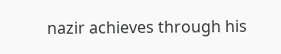nazir achieves through his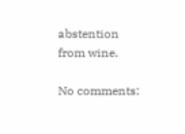abstention from wine.

No comments: